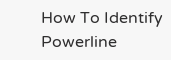How To Identify Powerline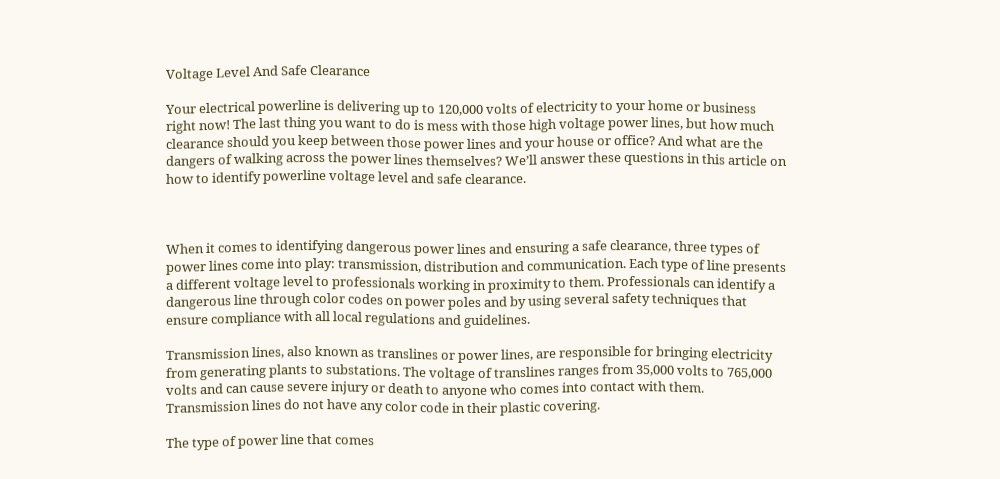Voltage Level And Safe Clearance

Your electrical powerline is delivering up to 120,000 volts of electricity to your home or business right now! The last thing you want to do is mess with those high voltage power lines, but how much clearance should you keep between those power lines and your house or office? And what are the dangers of walking across the power lines themselves? We’ll answer these questions in this article on how to identify powerline voltage level and safe clearance.



When it comes to identifying dangerous power lines and ensuring a safe clearance, three types of power lines come into play: transmission, distribution and communication. Each type of line presents a different voltage level to professionals working in proximity to them. Professionals can identify a dangerous line through color codes on power poles and by using several safety techniques that ensure compliance with all local regulations and guidelines.

Transmission lines, also known as translines or power lines, are responsible for bringing electricity from generating plants to substations. The voltage of translines ranges from 35,000 volts to 765,000 volts and can cause severe injury or death to anyone who comes into contact with them. Transmission lines do not have any color code in their plastic covering.

The type of power line that comes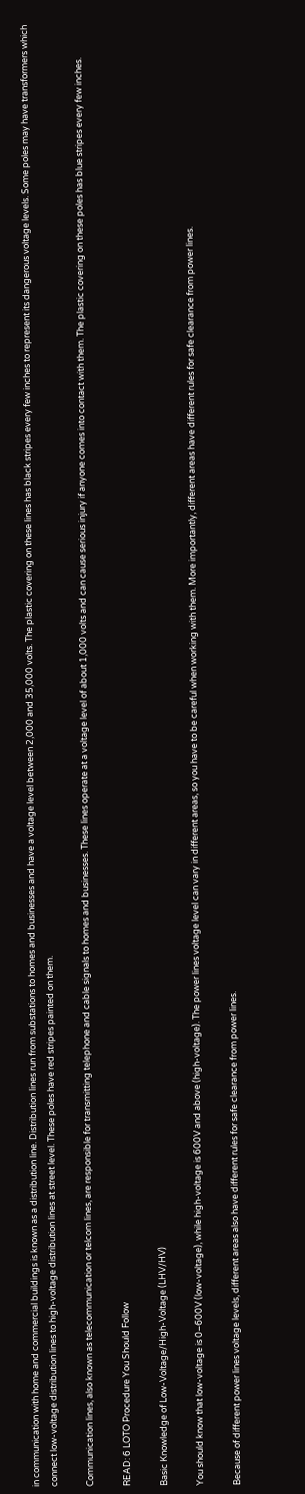in communication with home and commercial buildings is known as a distribution line. Distribution lines run from substations to homes and businesses and have a voltage level between 2,000 and 35,000 volts. The plastic covering on these lines has black stripes every few inches to represent its dangerous voltage levels. Some poles may have transformers which connect low-voltage distribution lines to high-voltage distribution lines at street level. These poles have red stripes painted on them.

Communication lines, also known as telecommunication or telcom lines, are responsible for transmitting telephone and cable signals to homes and businesses. These lines operate at a voltage level of about 1,000 volts and can cause serious injury if anyone comes into contact with them. The plastic covering on these poles has blue stripes every few inches.

READ: 6 LOTO Procedure You Should Follow

Basic Knowledge of Low-Voltage/High-Voltage (LHV/HV)

You should know that low-voltage is 0–600V (low-voltage), while high-voltage is 600V and above (high-voltage). The power lines voltage level can vary in different areas, so you have to be careful when working with them. More importantly, different areas have different rules for safe clearance from power lines.

Because of different power lines voltage levels, different areas also have different rules for safe clearance from power lines.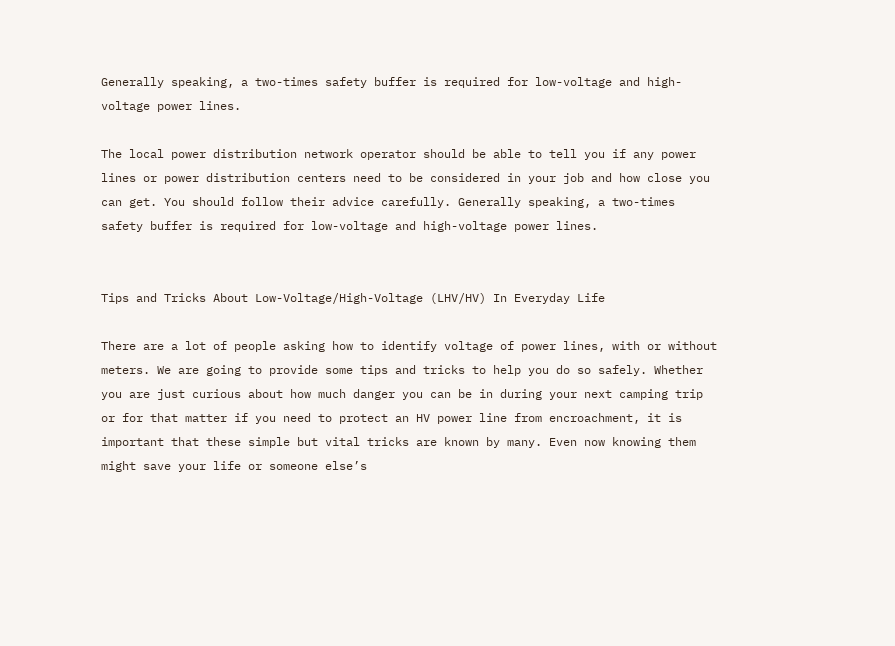Generally speaking, a two-times safety buffer is required for low-voltage and high-voltage power lines.

The local power distribution network operator should be able to tell you if any power lines or power distribution centers need to be considered in your job and how close you can get. You should follow their advice carefully. Generally speaking, a two-times safety buffer is required for low-voltage and high-voltage power lines.


Tips and Tricks About Low-Voltage/High-Voltage (LHV/HV) In Everyday Life

There are a lot of people asking how to identify voltage of power lines, with or without meters. We are going to provide some tips and tricks to help you do so safely. Whether you are just curious about how much danger you can be in during your next camping trip or for that matter if you need to protect an HV power line from encroachment, it is important that these simple but vital tricks are known by many. Even now knowing them might save your life or someone else’s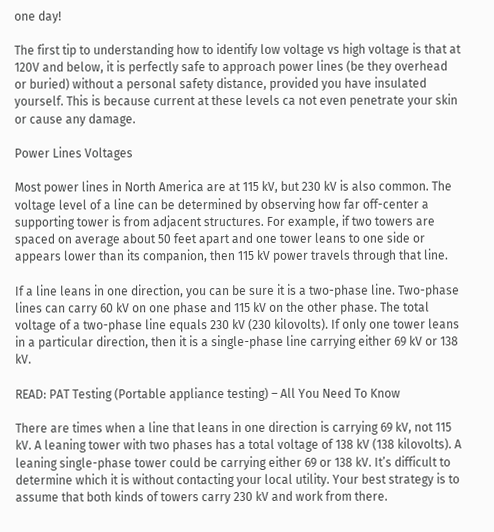one day!

The first tip to understanding how to identify low voltage vs high voltage is that at 120V and below, it is perfectly safe to approach power lines (be they overhead or buried) without a personal safety distance, provided you have insulated yourself. This is because current at these levels ca not even penetrate your skin or cause any damage.

Power Lines Voltages

Most power lines in North America are at 115 kV, but 230 kV is also common. The voltage level of a line can be determined by observing how far off-center a supporting tower is from adjacent structures. For example, if two towers are spaced on average about 50 feet apart and one tower leans to one side or appears lower than its companion, then 115 kV power travels through that line.

If a line leans in one direction, you can be sure it is a two-phase line. Two-phase lines can carry 60 kV on one phase and 115 kV on the other phase. The total voltage of a two-phase line equals 230 kV (230 kilovolts). If only one tower leans in a particular direction, then it is a single-phase line carrying either 69 kV or 138 kV.

READ: PAT Testing (Portable appliance testing) – All You Need To Know

There are times when a line that leans in one direction is carrying 69 kV, not 115 kV. A leaning tower with two phases has a total voltage of 138 kV (138 kilovolts). A leaning single-phase tower could be carrying either 69 or 138 kV. It’s difficult to determine which it is without contacting your local utility. Your best strategy is to assume that both kinds of towers carry 230 kV and work from there.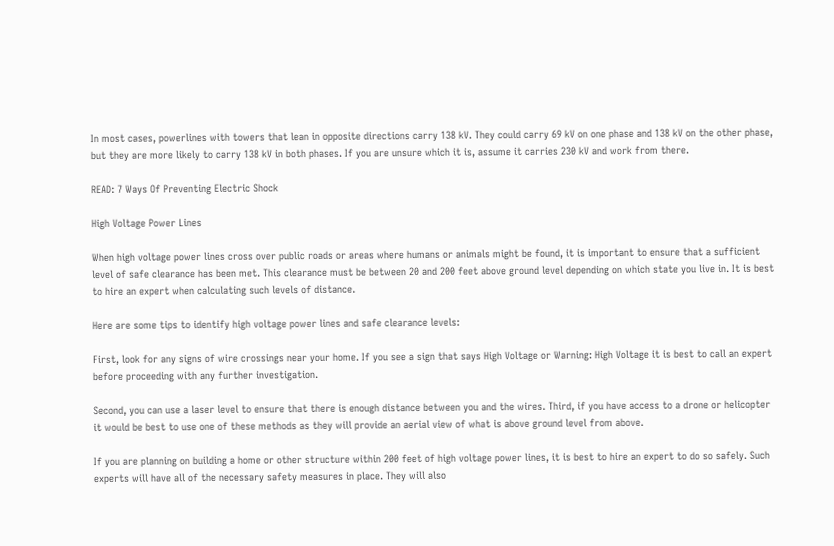In most cases, powerlines with towers that lean in opposite directions carry 138 kV. They could carry 69 kV on one phase and 138 kV on the other phase, but they are more likely to carry 138 kV in both phases. If you are unsure which it is, assume it carries 230 kV and work from there.

READ: 7 Ways Of Preventing Electric Shock

High Voltage Power Lines

When high voltage power lines cross over public roads or areas where humans or animals might be found, it is important to ensure that a sufficient level of safe clearance has been met. This clearance must be between 20 and 200 feet above ground level depending on which state you live in. It is best to hire an expert when calculating such levels of distance.

Here are some tips to identify high voltage power lines and safe clearance levels:

First, look for any signs of wire crossings near your home. If you see a sign that says High Voltage or Warning: High Voltage it is best to call an expert before proceeding with any further investigation.

Second, you can use a laser level to ensure that there is enough distance between you and the wires. Third, if you have access to a drone or helicopter it would be best to use one of these methods as they will provide an aerial view of what is above ground level from above.

If you are planning on building a home or other structure within 200 feet of high voltage power lines, it is best to hire an expert to do so safely. Such experts will have all of the necessary safety measures in place. They will also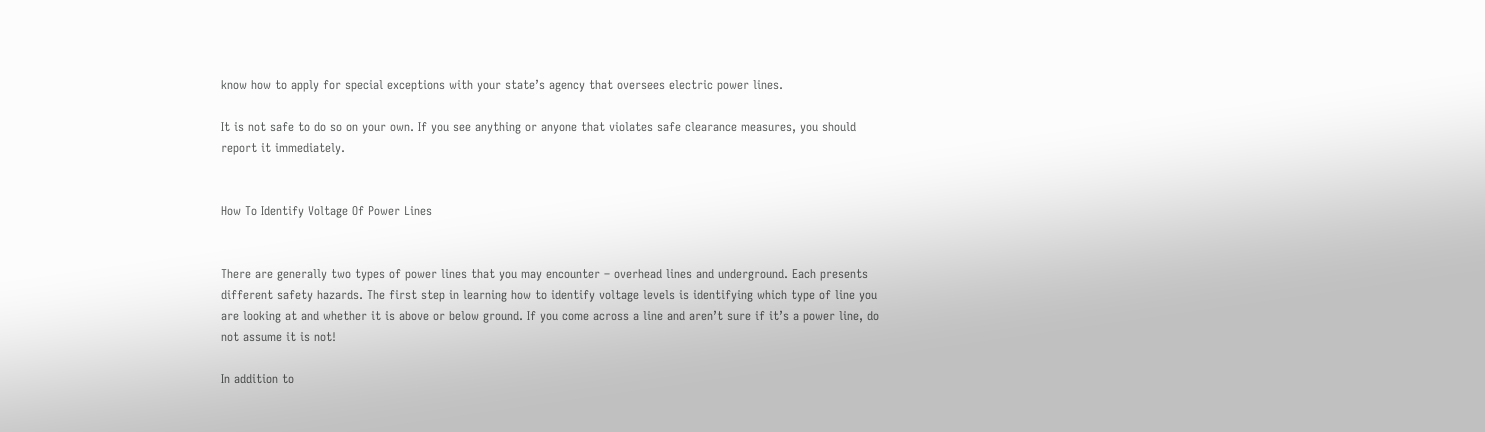know how to apply for special exceptions with your state’s agency that oversees electric power lines.

It is not safe to do so on your own. If you see anything or anyone that violates safe clearance measures, you should report it immediately.


How To Identify Voltage Of Power Lines


There are generally two types of power lines that you may encounter – overhead lines and underground. Each presents different safety hazards. The first step in learning how to identify voltage levels is identifying which type of line you are looking at and whether it is above or below ground. If you come across a line and aren’t sure if it’s a power line, do not assume it is not!

In addition to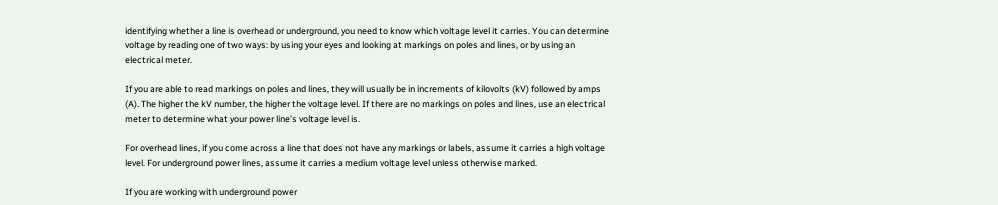identifying whether a line is overhead or underground, you need to know which voltage level it carries. You can determine voltage by reading one of two ways: by using your eyes and looking at markings on poles and lines, or by using an electrical meter.

If you are able to read markings on poles and lines, they will usually be in increments of kilovolts (kV) followed by amps (A). The higher the kV number, the higher the voltage level. If there are no markings on poles and lines, use an electrical meter to determine what your power line’s voltage level is.

For overhead lines, if you come across a line that does not have any markings or labels, assume it carries a high voltage level. For underground power lines, assume it carries a medium voltage level unless otherwise marked.

If you are working with underground power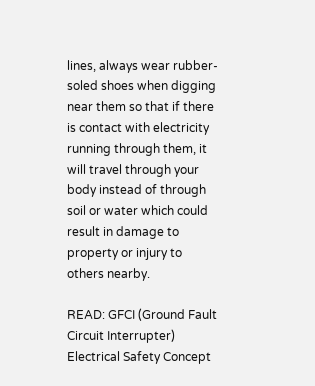lines, always wear rubber-soled shoes when digging near them so that if there is contact with electricity running through them, it will travel through your body instead of through soil or water which could result in damage to property or injury to others nearby.

READ: GFCI (Ground Fault Circuit Interrupter) Electrical Safety Concept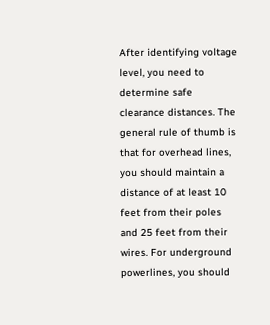After identifying voltage level, you need to determine safe clearance distances. The general rule of thumb is that for overhead lines, you should maintain a distance of at least 10 feet from their poles and 25 feet from their wires. For underground powerlines, you should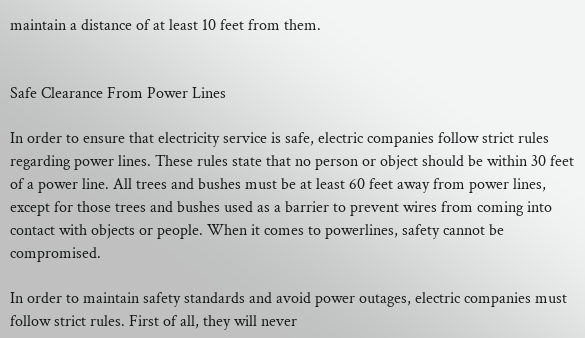maintain a distance of at least 10 feet from them.


Safe Clearance From Power Lines

In order to ensure that electricity service is safe, electric companies follow strict rules regarding power lines. These rules state that no person or object should be within 30 feet of a power line. All trees and bushes must be at least 60 feet away from power lines, except for those trees and bushes used as a barrier to prevent wires from coming into contact with objects or people. When it comes to powerlines, safety cannot be compromised.

In order to maintain safety standards and avoid power outages, electric companies must follow strict rules. First of all, they will never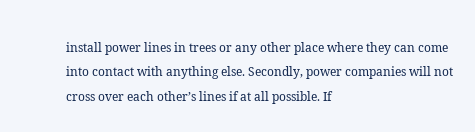install power lines in trees or any other place where they can come into contact with anything else. Secondly, power companies will not cross over each other’s lines if at all possible. If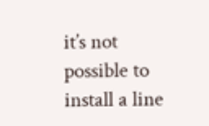it’s not possible to install a line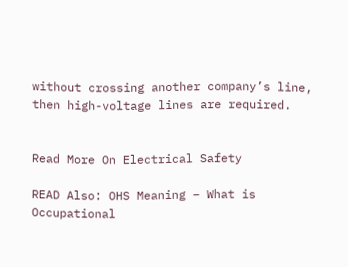without crossing another company’s line, then high-voltage lines are required.


Read More On Electrical Safety

READ Also: OHS Meaning – What is Occupational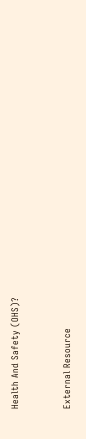Health And Safety (OHS)?


External Resource